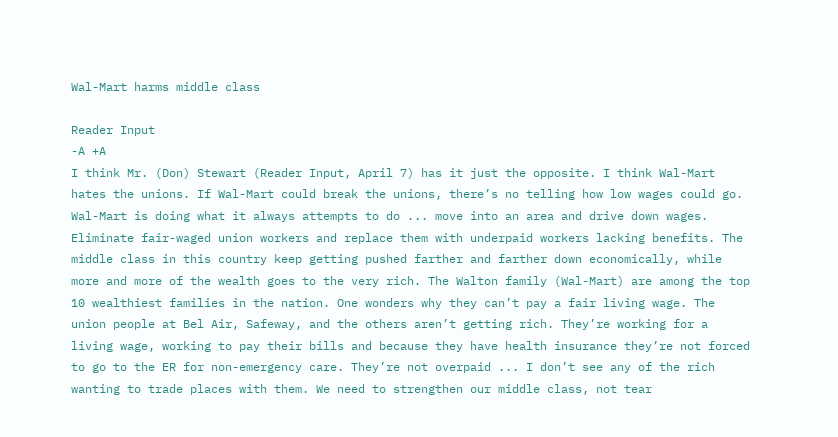Wal-Mart harms middle class

Reader Input
-A +A
I think Mr. (Don) Stewart (Reader Input, April 7) has it just the opposite. I think Wal-Mart hates the unions. If Wal-Mart could break the unions, there’s no telling how low wages could go. Wal-Mart is doing what it always attempts to do ... move into an area and drive down wages. Eliminate fair-waged union workers and replace them with underpaid workers lacking benefits. The middle class in this country keep getting pushed farther and farther down economically, while more and more of the wealth goes to the very rich. The Walton family (Wal-Mart) are among the top 10 wealthiest families in the nation. One wonders why they can’t pay a fair living wage. The union people at Bel Air, Safeway, and the others aren’t getting rich. They’re working for a living wage, working to pay their bills and because they have health insurance they’re not forced to go to the ER for non-emergency care. They’re not overpaid ... I don’t see any of the rich wanting to trade places with them. We need to strengthen our middle class, not tear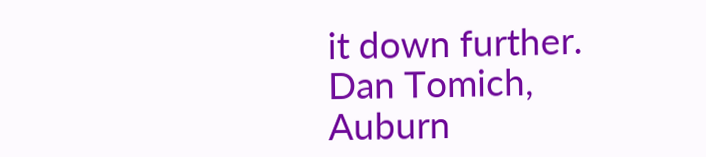it down further. Dan Tomich, Auburn